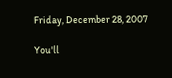Friday, December 28, 2007

You'll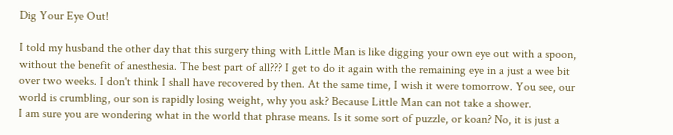Dig Your Eye Out!

I told my husband the other day that this surgery thing with Little Man is like digging your own eye out with a spoon, without the benefit of anesthesia. The best part of all??? I get to do it again with the remaining eye in a just a wee bit over two weeks. I don't think I shall have recovered by then. At the same time, I wish it were tomorrow. You see, our world is crumbling, our son is rapidly losing weight, why you ask? Because Little Man can not take a shower.
I am sure you are wondering what in the world that phrase means. Is it some sort of puzzle, or koan? No, it is just a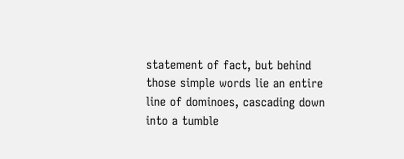statement of fact, but behind those simple words lie an entire line of dominoes, cascading down into a tumble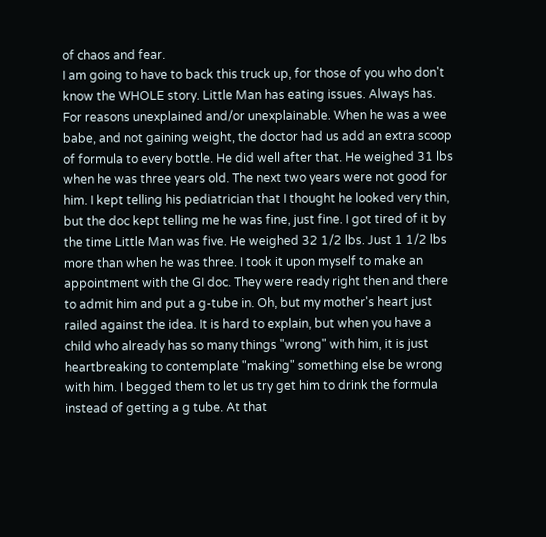of chaos and fear.
I am going to have to back this truck up, for those of you who don't know the WHOLE story. Little Man has eating issues. Always has. For reasons unexplained and/or unexplainable. When he was a wee babe, and not gaining weight, the doctor had us add an extra scoop of formula to every bottle. He did well after that. He weighed 31 lbs when he was three years old. The next two years were not good for him. I kept telling his pediatrician that I thought he looked very thin, but the doc kept telling me he was fine, just fine. I got tired of it by the time Little Man was five. He weighed 32 1/2 lbs. Just 1 1/2 lbs more than when he was three. I took it upon myself to make an appointment with the GI doc. They were ready right then and there to admit him and put a g-tube in. Oh, but my mother's heart just railed against the idea. It is hard to explain, but when you have a child who already has so many things "wrong" with him, it is just heartbreaking to contemplate "making" something else be wrong with him. I begged them to let us try get him to drink the formula instead of getting a g tube. At that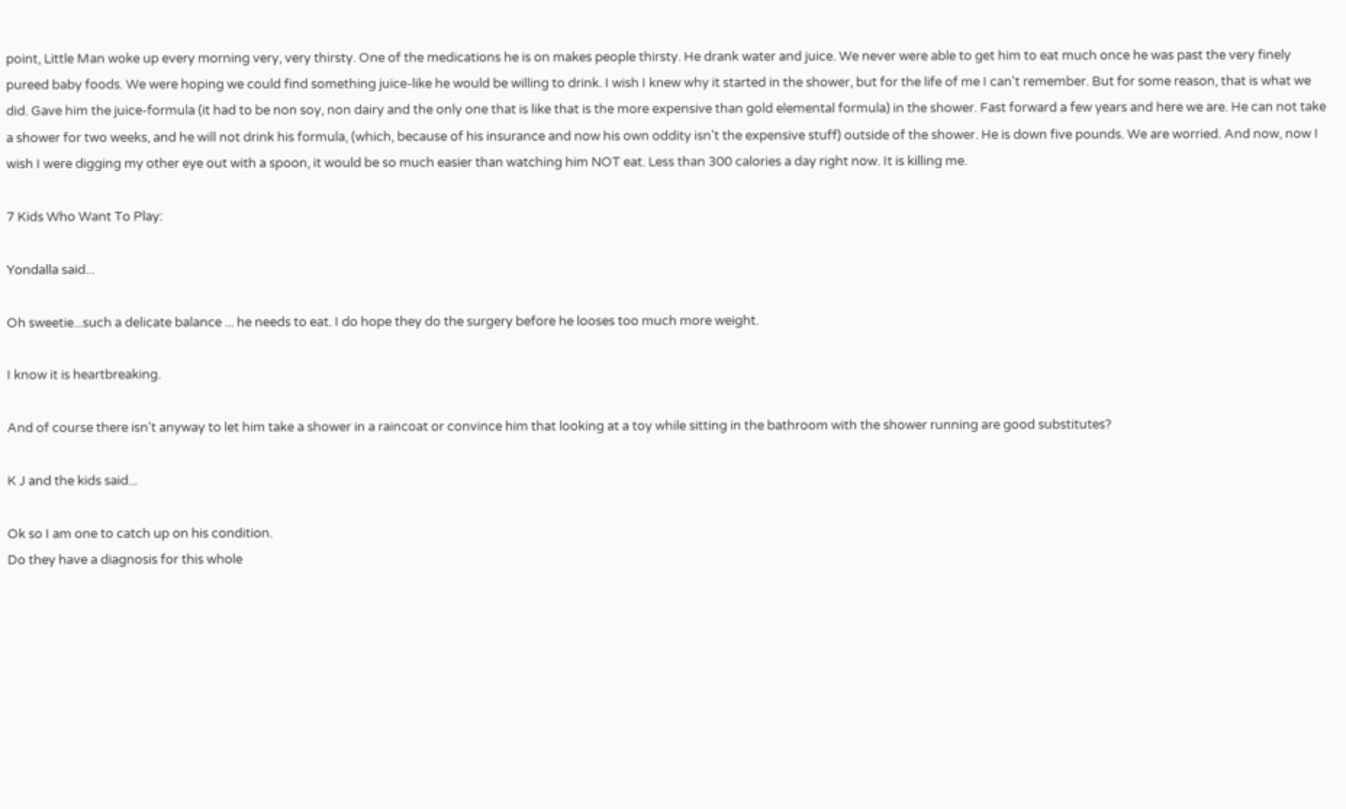point, Little Man woke up every morning very, very thirsty. One of the medications he is on makes people thirsty. He drank water and juice. We never were able to get him to eat much once he was past the very finely pureed baby foods. We were hoping we could find something juice-like he would be willing to drink. I wish I knew why it started in the shower, but for the life of me I can't remember. But for some reason, that is what we did. Gave him the juice-formula (it had to be non soy, non dairy and the only one that is like that is the more expensive than gold elemental formula) in the shower. Fast forward a few years and here we are. He can not take a shower for two weeks, and he will not drink his formula, (which, because of his insurance and now his own oddity isn't the expensive stuff) outside of the shower. He is down five pounds. We are worried. And now, now I wish I were digging my other eye out with a spoon, it would be so much easier than watching him NOT eat. Less than 300 calories a day right now. It is killing me.

7 Kids Who Want To Play:

Yondalla said...

Oh sweetie...such a delicate balance ... he needs to eat. I do hope they do the surgery before he looses too much more weight.

I know it is heartbreaking.

And of course there isn't anyway to let him take a shower in a raincoat or convince him that looking at a toy while sitting in the bathroom with the shower running are good substitutes?

K J and the kids said...

Ok so I am one to catch up on his condition.
Do they have a diagnosis for this whole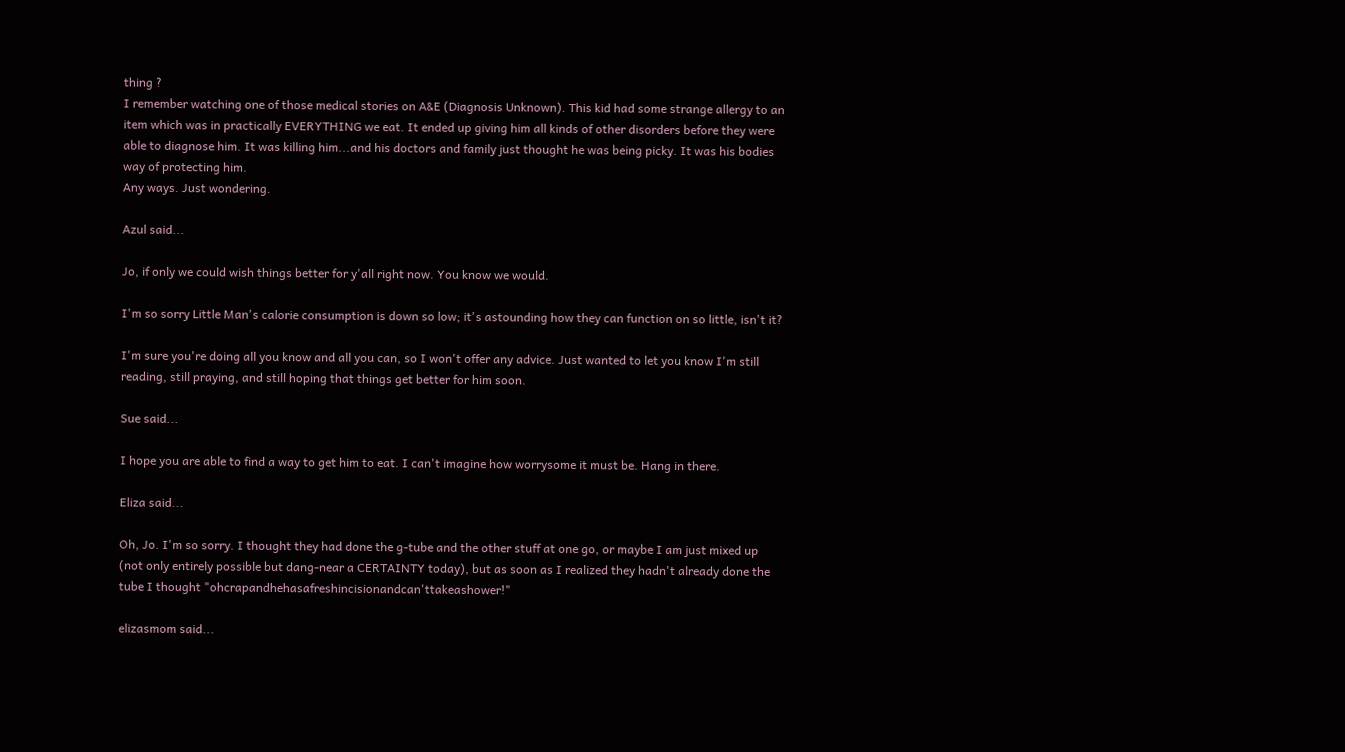thing ?
I remember watching one of those medical stories on A&E (Diagnosis Unknown). This kid had some strange allergy to an item which was in practically EVERYTHING we eat. It ended up giving him all kinds of other disorders before they were able to diagnose him. It was killing him...and his doctors and family just thought he was being picky. It was his bodies way of protecting him.
Any ways. Just wondering.

Azul said...

Jo, if only we could wish things better for y'all right now. You know we would.

I'm so sorry Little Man's calorie consumption is down so low; it's astounding how they can function on so little, isn't it?

I'm sure you're doing all you know and all you can, so I won't offer any advice. Just wanted to let you know I'm still reading, still praying, and still hoping that things get better for him soon.

Sue said...

I hope you are able to find a way to get him to eat. I can't imagine how worrysome it must be. Hang in there.

Eliza said...

Oh, Jo. I'm so sorry. I thought they had done the g-tube and the other stuff at one go, or maybe I am just mixed up (not only entirely possible but dang-near a CERTAINTY today), but as soon as I realized they hadn't already done the tube I thought "ohcrapandhehasafreshincisionandcan'ttakeashower!"

elizasmom said...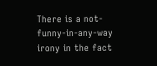There is a not-funny-in-any-way irony in the fact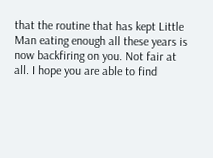that the routine that has kept Little Man eating enough all these years is now backfiring on you. Not fair at all. I hope you are able to find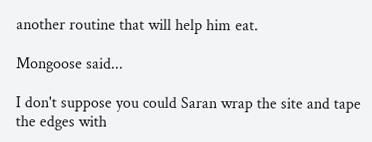another routine that will help him eat.

Mongoose said...

I don't suppose you could Saran wrap the site and tape the edges with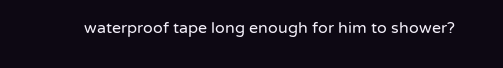waterproof tape long enough for him to shower?